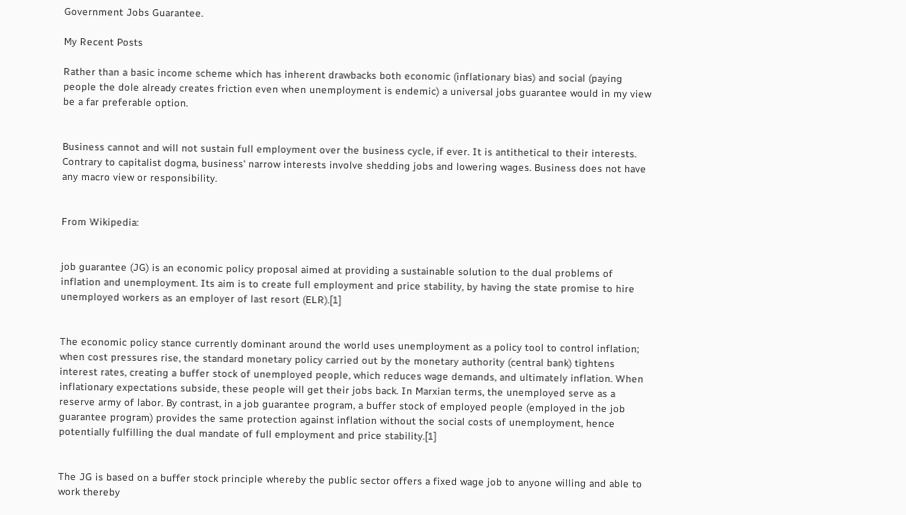Government Jobs Guarantee.

My Recent Posts

Rather than a basic income scheme which has inherent drawbacks both economic (inflationary bias) and social (paying people the dole already creates friction even when unemployment is endemic) a universal jobs guarantee would in my view be a far preferable option.


Business cannot and will not sustain full employment over the business cycle, if ever. It is antithetical to their interests. Contrary to capitalist dogma, business' narrow interests involve shedding jobs and lowering wages. Business does not have any macro view or responsibility.


From Wikipedia:


job guarantee (JG) is an economic policy proposal aimed at providing a sustainable solution to the dual problems of inflation and unemployment. Its aim is to create full employment and price stability, by having the state promise to hire unemployed workers as an employer of last resort (ELR).[1]


The economic policy stance currently dominant around the world uses unemployment as a policy tool to control inflation; when cost pressures rise, the standard monetary policy carried out by the monetary authority (central bank) tightens interest rates, creating a buffer stock of unemployed people, which reduces wage demands, and ultimately inflation. When inflationary expectations subside, these people will get their jobs back. In Marxian terms, the unemployed serve as a reserve army of labor. By contrast, in a job guarantee program, a buffer stock of employed people (employed in the job guarantee program) provides the same protection against inflation without the social costs of unemployment, hence potentially fulfilling the dual mandate of full employment and price stability.[1]


The JG is based on a buffer stock principle whereby the public sector offers a fixed wage job to anyone willing and able to work thereby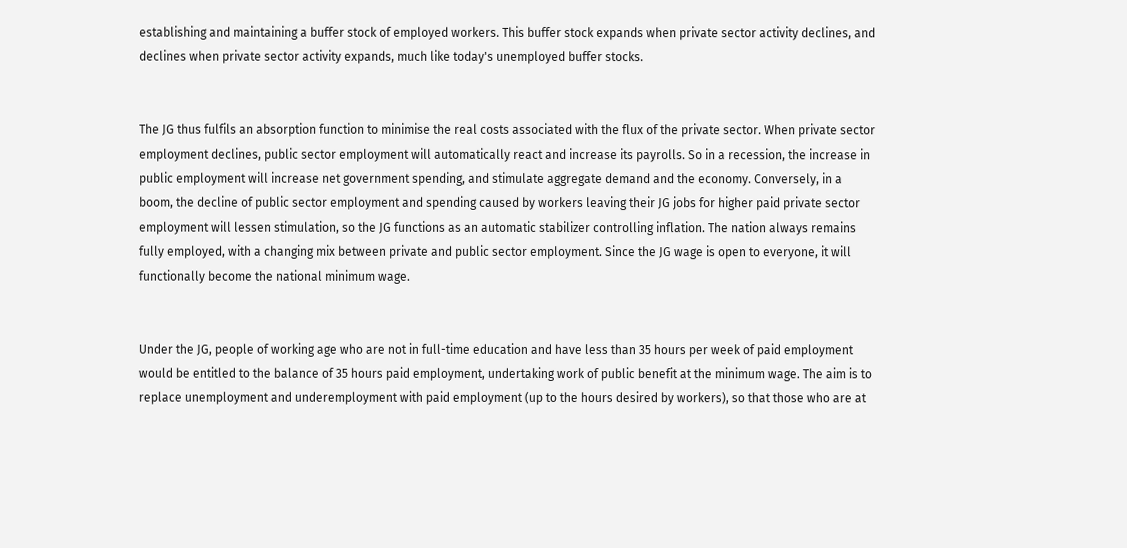establishing and maintaining a buffer stock of employed workers. This buffer stock expands when private sector activity declines, and declines when private sector activity expands, much like today's unemployed buffer stocks.


The JG thus fulfils an absorption function to minimise the real costs associated with the flux of the private sector. When private sector employment declines, public sector employment will automatically react and increase its payrolls. So in a recession, the increase in public employment will increase net government spending, and stimulate aggregate demand and the economy. Conversely, in a boom, the decline of public sector employment and spending caused by workers leaving their JG jobs for higher paid private sector employment will lessen stimulation, so the JG functions as an automatic stabilizer controlling inflation. The nation always remains fully employed, with a changing mix between private and public sector employment. Since the JG wage is open to everyone, it will functionally become the national minimum wage.


Under the JG, people of working age who are not in full-time education and have less than 35 hours per week of paid employment would be entitled to the balance of 35 hours paid employment, undertaking work of public benefit at the minimum wage. The aim is to replace unemployment and underemployment with paid employment (up to the hours desired by workers), so that those who are at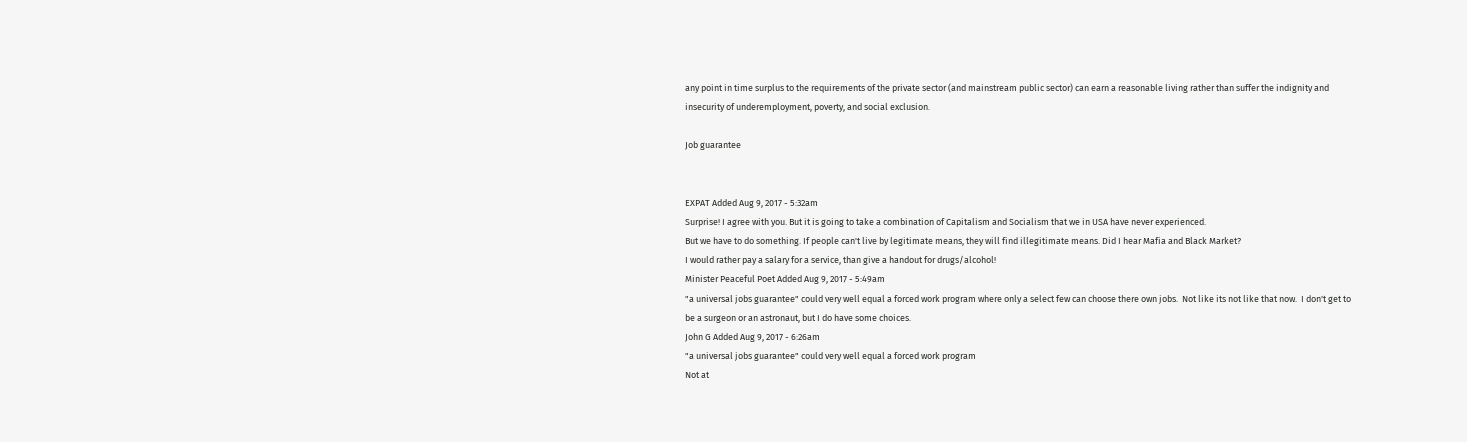any point in time surplus to the requirements of the private sector (and mainstream public sector) can earn a reasonable living rather than suffer the indignity and insecurity of underemployment, poverty, and social exclusion.

Job guarantee


EXPAT Added Aug 9, 2017 - 5:32am
Surprise! I agree with you. But it is going to take a combination of Capitalism and Socialism that we in USA have never experienced.
But we have to do something. If people can't live by legitimate means, they will find illegitimate means. Did I hear Mafia and Black Market?
I would rather pay a salary for a service, than give a handout for drugs/alcohol!
Minister Peaceful Poet Added Aug 9, 2017 - 5:49am
"a universal jobs guarantee" could very well equal a forced work program where only a select few can choose there own jobs.  Not like its not like that now.  I don't get to be a surgeon or an astronaut, but I do have some choices.
John G Added Aug 9, 2017 - 6:26am
"a universal jobs guarantee" could very well equal a forced work program
Not at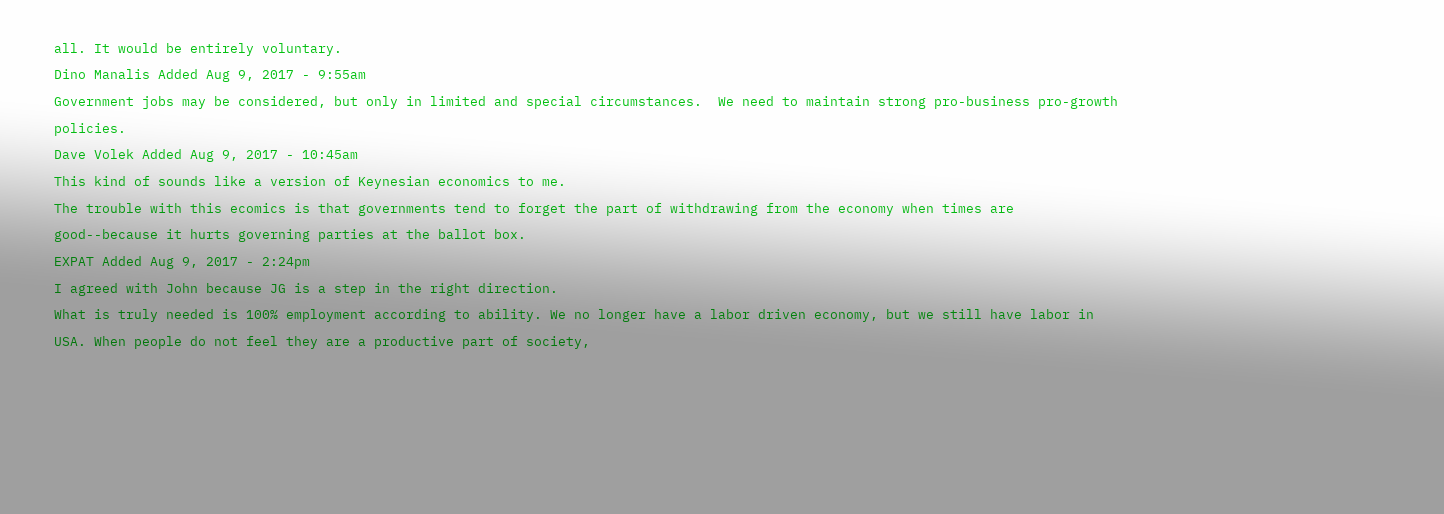all. It would be entirely voluntary.
Dino Manalis Added Aug 9, 2017 - 9:55am
Government jobs may be considered, but only in limited and special circumstances.  We need to maintain strong pro-business pro-growth policies.
Dave Volek Added Aug 9, 2017 - 10:45am
This kind of sounds like a version of Keynesian economics to me.
The trouble with this ecomics is that governments tend to forget the part of withdrawing from the economy when times are good--because it hurts governing parties at the ballot box.
EXPAT Added Aug 9, 2017 - 2:24pm
I agreed with John because JG is a step in the right direction.
What is truly needed is 100% employment according to ability. We no longer have a labor driven economy, but we still have labor in USA. When people do not feel they are a productive part of society,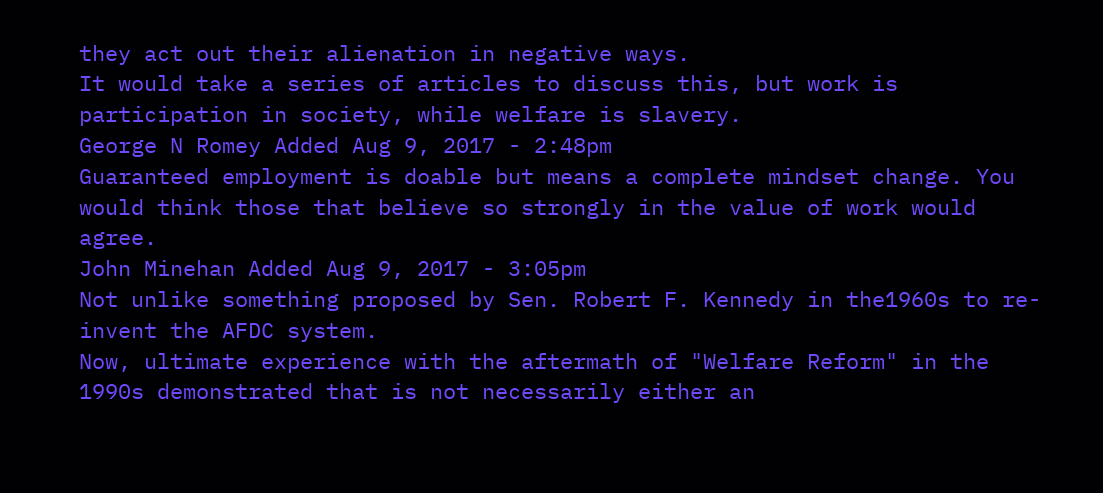they act out their alienation in negative ways.
It would take a series of articles to discuss this, but work is participation in society, while welfare is slavery.
George N Romey Added Aug 9, 2017 - 2:48pm
Guaranteed employment is doable but means a complete mindset change. You would think those that believe so strongly in the value of work would agree.
John Minehan Added Aug 9, 2017 - 3:05pm
Not unlike something proposed by Sen. Robert F. Kennedy in the1960s to re-invent the AFDC system.
Now, ultimate experience with the aftermath of "Welfare Reform" in the 1990s demonstrated that is not necessarily either an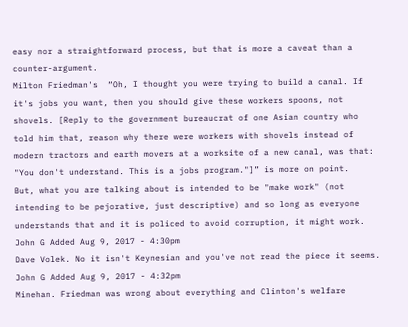easy nor a straightforward process, but that is more a caveat than a counter-argument.
Milton Friedman's  “Oh, I thought you were trying to build a canal. If it's jobs you want, then you should give these workers spoons, not shovels. [Reply to the government bureaucrat of one Asian country who told him that, reason why there were workers with shovels instead of modern tractors and earth movers at a worksite of a new canal, was that: "You don't understand. This is a jobs program."]” is more on point.
But, what you are talking about is intended to be "make work" (not intending to be pejorative, just descriptive) and so long as everyone understands that and it is policed to avoid corruption, it might work.
John G Added Aug 9, 2017 - 4:30pm
Dave Volek. No it isn't Keynesian and you've not read the piece it seems.
John G Added Aug 9, 2017 - 4:32pm
Minehan. Friedman was wrong about everything and Clinton's welfare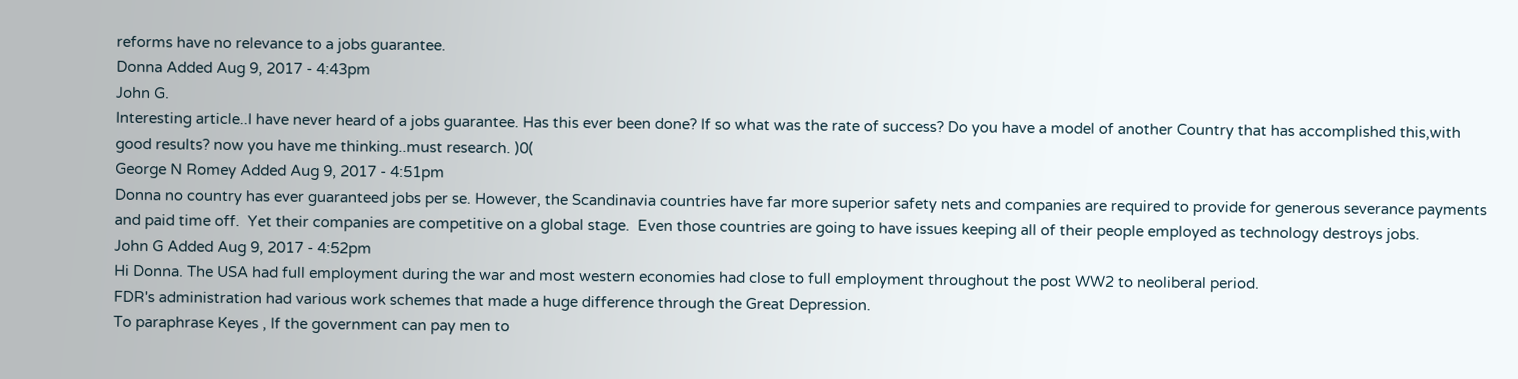reforms have no relevance to a jobs guarantee.
Donna Added Aug 9, 2017 - 4:43pm
John G.
Interesting article..I have never heard of a jobs guarantee. Has this ever been done? If so what was the rate of success? Do you have a model of another Country that has accomplished this,with good results? now you have me thinking..must research. )0(
George N Romey Added Aug 9, 2017 - 4:51pm
Donna no country has ever guaranteed jobs per se. However, the Scandinavia countries have far more superior safety nets and companies are required to provide for generous severance payments and paid time off.  Yet their companies are competitive on a global stage.  Even those countries are going to have issues keeping all of their people employed as technology destroys jobs.
John G Added Aug 9, 2017 - 4:52pm
Hi Donna. The USA had full employment during the war and most western economies had close to full employment throughout the post WW2 to neoliberal period.
FDR's administration had various work schemes that made a huge difference through the Great Depression.
To paraphrase Keyes , If the government can pay men to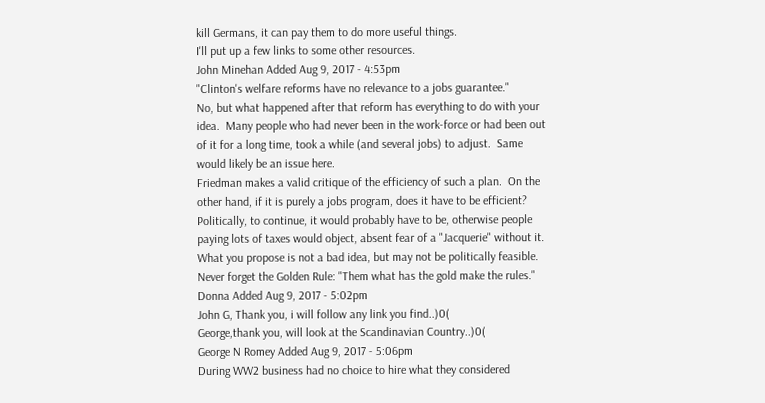kill Germans, it can pay them to do more useful things.
I'll put up a few links to some other resources.
John Minehan Added Aug 9, 2017 - 4:53pm
"Clinton's welfare reforms have no relevance to a jobs guarantee."
No, but what happened after that reform has everything to do with your idea.  Many people who had never been in the work-force or had been out of it for a long time, took a while (and several jobs) to adjust.  Same would likely be an issue here.
Friedman makes a valid critique of the efficiency of such a plan.  On the other hand, if it is purely a jobs program, does it have to be efficient?
Politically, to continue, it would probably have to be, otherwise people paying lots of taxes would object, absent fear of a "Jacquerie" without it.
What you propose is not a bad idea, but may not be politically feasible.  Never forget the Golden Rule: "Them what has the gold make the rules."
Donna Added Aug 9, 2017 - 5:02pm
John G, Thank you, i will follow any link you find..)0(
George,thank you, will look at the Scandinavian Country..)0(
George N Romey Added Aug 9, 2017 - 5:06pm
During WW2 business had no choice to hire what they considered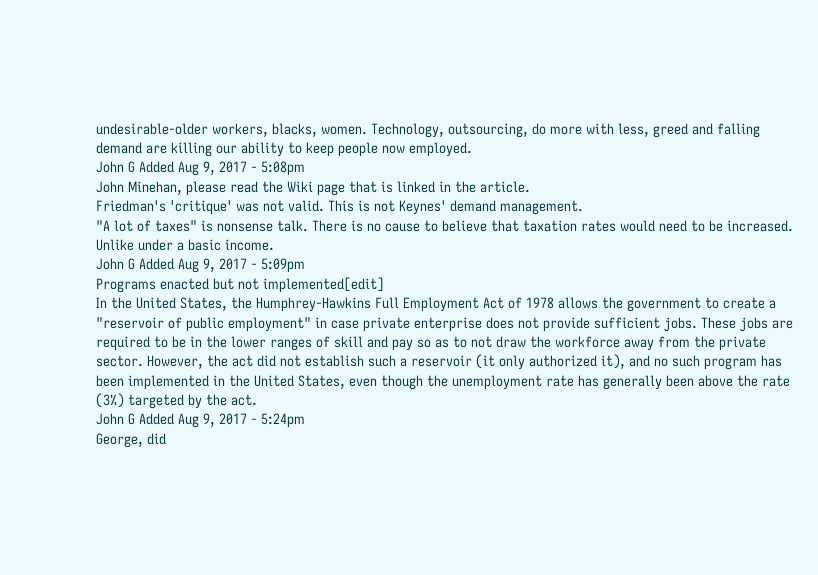undesirable-older workers, blacks, women. Technology, outsourcing, do more with less, greed and falling demand are killing our ability to keep people now employed.
John G Added Aug 9, 2017 - 5:08pm
John Minehan, please read the Wiki page that is linked in the article.
Friedman's 'critique' was not valid. This is not Keynes' demand management.
"A lot of taxes" is nonsense talk. There is no cause to believe that taxation rates would need to be increased. Unlike under a basic income.
John G Added Aug 9, 2017 - 5:09pm
Programs enacted but not implemented[edit]
In the United States, the Humphrey-Hawkins Full Employment Act of 1978 allows the government to create a "reservoir of public employment" in case private enterprise does not provide sufficient jobs. These jobs are required to be in the lower ranges of skill and pay so as to not draw the workforce away from the private sector. However, the act did not establish such a reservoir (it only authorized it), and no such program has been implemented in the United States, even though the unemployment rate has generally been above the rate (3%) targeted by the act.
John G Added Aug 9, 2017 - 5:24pm
George, did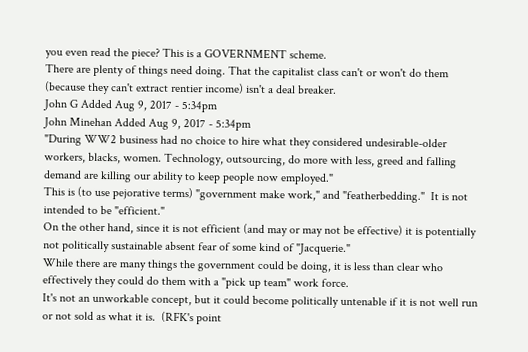you even read the piece? This is a GOVERNMENT scheme.
There are plenty of things need doing. That the capitalist class can't or won't do them (because they can't extract rentier income) isn't a deal breaker.
John G Added Aug 9, 2017 - 5:34pm
John Minehan Added Aug 9, 2017 - 5:34pm
"During WW2 business had no choice to hire what they considered undesirable-older workers, blacks, women. Technology, outsourcing, do more with less, greed and falling demand are killing our ability to keep people now employed."
This is (to use pejorative terms) "government make work," and "featherbedding."  It is not intended to be "efficient."
On the other hand, since it is not efficient (and may or may not be effective) it is potentially not politically sustainable absent fear of some kind of "Jacquerie."
While there are many things the government could be doing, it is less than clear who effectively they could do them with a "pick up team" work force.
It's not an unworkable concept, but it could become politically untenable if it is not well run or not sold as what it is.  (RFK's point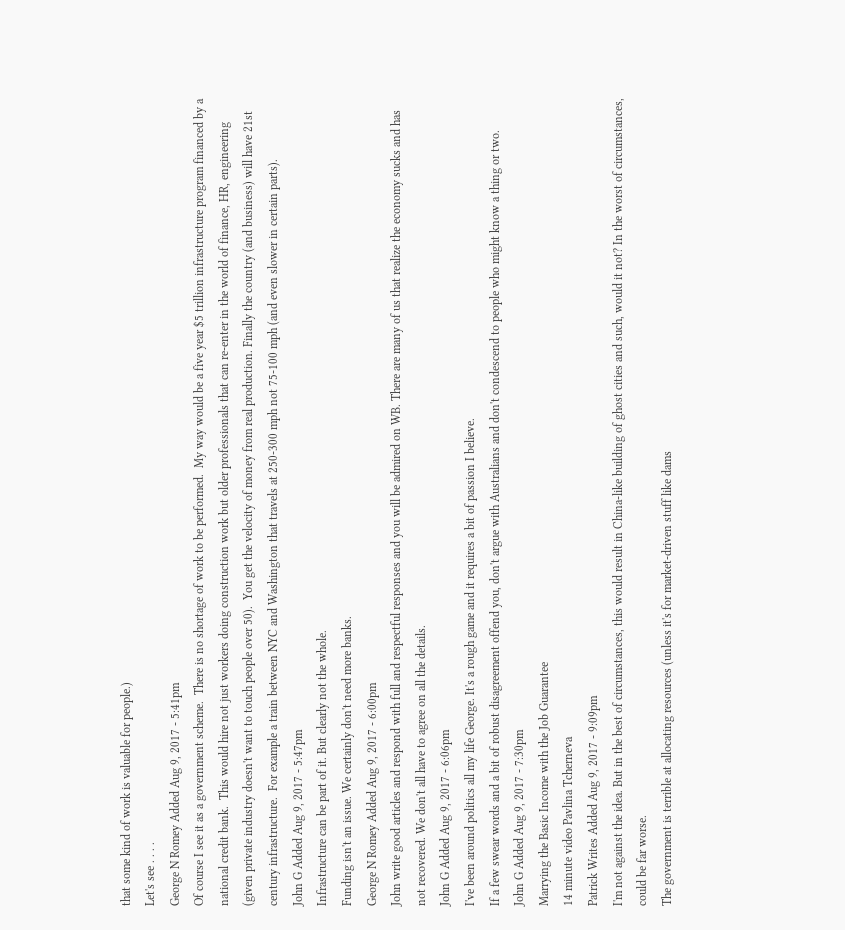that some kind of work is valuable for people.)
Let's see . . . .
George N Romey Added Aug 9, 2017 - 5:41pm
Of course I see it as a government scheme.  There is no shortage of work to be performed.  My way would be a five year $5 trillion infrastructure program financed by a national credit bank.  This would hire not just workers doing construction work but older professionals that can re-enter in the world of finance, HR, engineering (given private industry doesn't want to touch people over 50).  You get the velocity of money from real production. Finally the country (and business) will have 21st century infrastructure.  For example a train between NYC and Washington that travels at 250-300 mph not 75-100 mph (and even slower in certain parts).
John G Added Aug 9, 2017 - 5:47pm
Infrastructure can be part of it. But clearly not the whole.
Funding isn't an issue. We certainly don't need more banks.
George N Romey Added Aug 9, 2017 - 6:00pm
John write good articles and respond with full and respectful responses and you will be admired on WB. There are many of us that realize the economy sucks and has not recovered. We don't all have to agree on all the details.
John G Added Aug 9, 2017 - 6:06pm
I've been around politics all my life George. It's a rough game and it requires a bit of passion I believe.
If a few swear words and a bit of robust disagreement offend you, don't argue with Australians and don't condescend to people who might know a thing or two.
John G Added Aug 9, 2017 - 7:30pm
Marrying the Basic Income with the Job Guarantee
14 minute video Pavlina Tcherneva
Patrick Writes Added Aug 9, 2017 - 9:09pm
I'm not against the idea. But in the best of circumstances, this would result in China-like building of ghost cities and such, would it not? In the worst of circumstances, could be far worse.
The government is terrible at allocating resources (unless it's for market-driven stuff like dams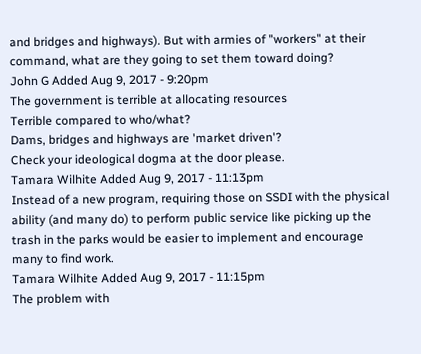and bridges and highways). But with armies of "workers" at their command, what are they going to set them toward doing?
John G Added Aug 9, 2017 - 9:20pm
The government is terrible at allocating resources
Terrible compared to who/what?
Dams, bridges and highways are 'market driven'?
Check your ideological dogma at the door please.
Tamara Wilhite Added Aug 9, 2017 - 11:13pm
Instead of a new program, requiring those on SSDI with the physical ability (and many do) to perform public service like picking up the trash in the parks would be easier to implement and encourage many to find work.
Tamara Wilhite Added Aug 9, 2017 - 11:15pm
The problem with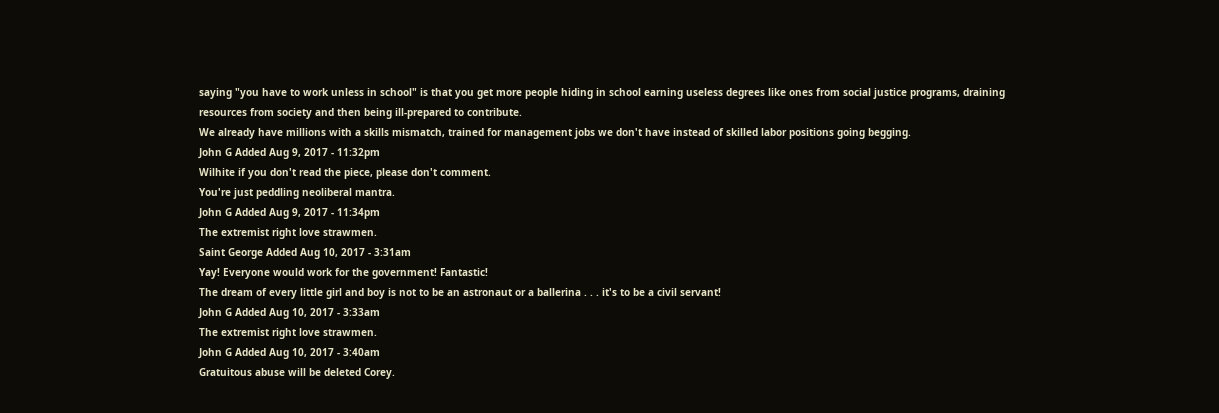saying "you have to work unless in school" is that you get more people hiding in school earning useless degrees like ones from social justice programs, draining resources from society and then being ill-prepared to contribute.
We already have millions with a skills mismatch, trained for management jobs we don't have instead of skilled labor positions going begging.
John G Added Aug 9, 2017 - 11:32pm
Wilhite if you don't read the piece, please don't comment.
You're just peddling neoliberal mantra.
John G Added Aug 9, 2017 - 11:34pm
The extremist right love strawmen.
Saint George Added Aug 10, 2017 - 3:31am
Yay! Everyone would work for the government! Fantastic!
The dream of every little girl and boy is not to be an astronaut or a ballerina . . . it's to be a civil servant!
John G Added Aug 10, 2017 - 3:33am
The extremist right love strawmen.
John G Added Aug 10, 2017 - 3:40am
Gratuitous abuse will be deleted Corey.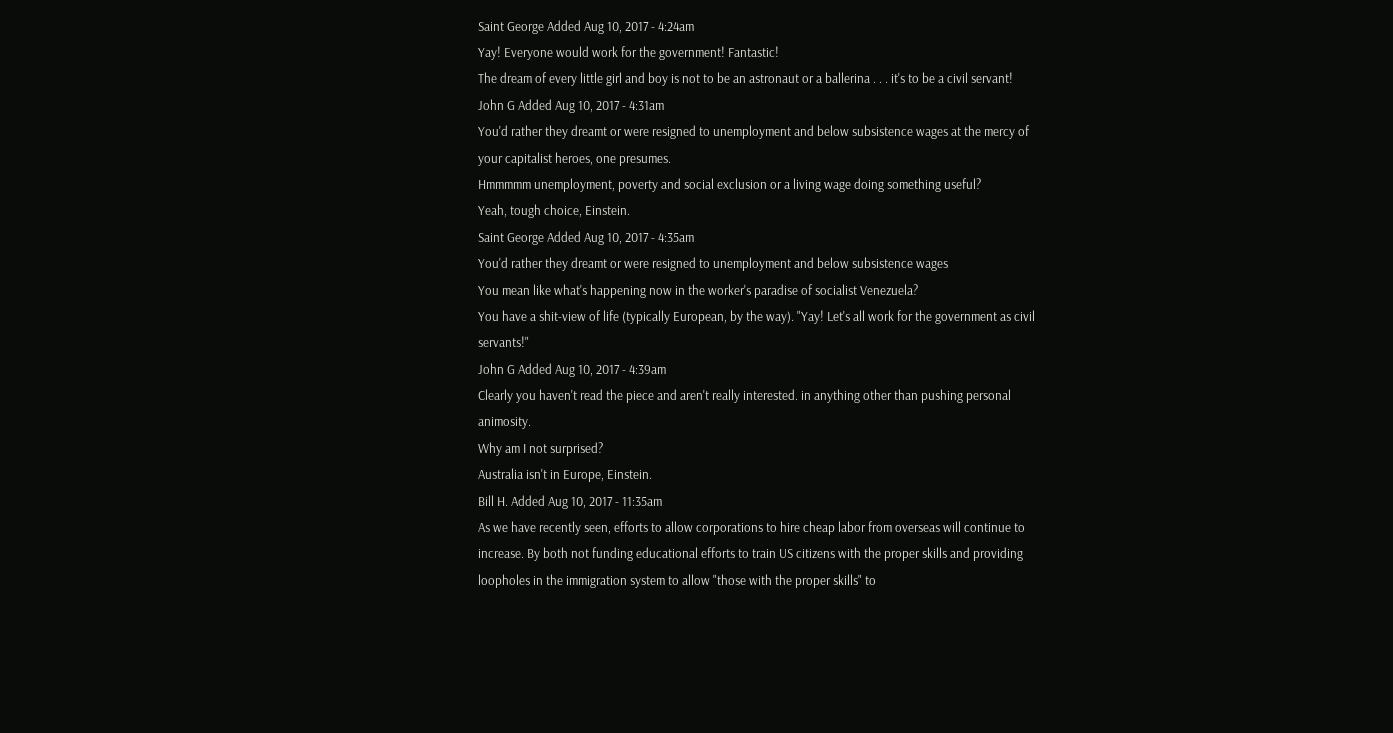Saint George Added Aug 10, 2017 - 4:24am
Yay! Everyone would work for the government! Fantastic!
The dream of every little girl and boy is not to be an astronaut or a ballerina . . . it's to be a civil servant!
John G Added Aug 10, 2017 - 4:31am
You'd rather they dreamt or were resigned to unemployment and below subsistence wages at the mercy of your capitalist heroes, one presumes.
Hmmmmm unemployment, poverty and social exclusion or a living wage doing something useful?
Yeah, tough choice, Einstein.
Saint George Added Aug 10, 2017 - 4:35am
You'd rather they dreamt or were resigned to unemployment and below subsistence wages
You mean like what's happening now in the worker's paradise of socialist Venezuela?
You have a shit-view of life (typically European, by the way). "Yay! Let's all work for the government as civil servants!"
John G Added Aug 10, 2017 - 4:39am
Clearly you haven't read the piece and aren't really interested. in anything other than pushing personal animosity.
Why am I not surprised?
Australia isn't in Europe, Einstein.
Bill H. Added Aug 10, 2017 - 11:35am
As we have recently seen, efforts to allow corporations to hire cheap labor from overseas will continue to increase. By both not funding educational efforts to train US citizens with the proper skills and providing loopholes in the immigration system to allow "those with the proper skills" to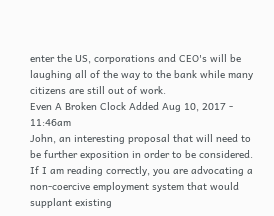enter the US, corporations and CEO's will be laughing all of the way to the bank while many citizens are still out of work.
Even A Broken Clock Added Aug 10, 2017 - 11:46am
John, an interesting proposal that will need to be further exposition in order to be considered. If I am reading correctly, you are advocating a non-coercive employment system that would supplant existing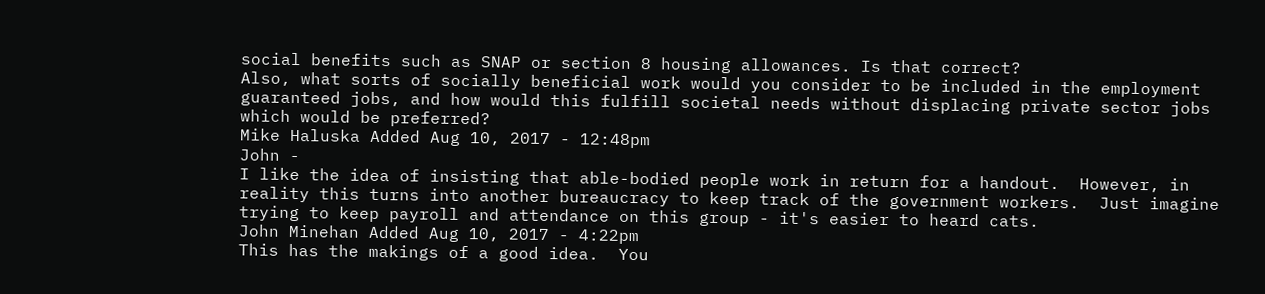social benefits such as SNAP or section 8 housing allowances. Is that correct?
Also, what sorts of socially beneficial work would you consider to be included in the employment guaranteed jobs, and how would this fulfill societal needs without displacing private sector jobs which would be preferred?
Mike Haluska Added Aug 10, 2017 - 12:48pm
John -
I like the idea of insisting that able-bodied people work in return for a handout.  However, in reality this turns into another bureaucracy to keep track of the government workers.  Just imagine trying to keep payroll and attendance on this group - it's easier to heard cats.
John Minehan Added Aug 10, 2017 - 4:22pm
This has the makings of a good idea.  You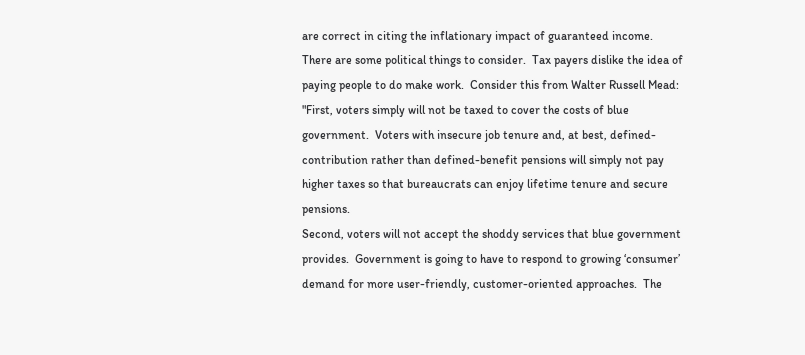are correct in citing the inflationary impact of guaranteed income.
There are some political things to consider.  Tax payers dislike the idea of paying people to do make work.  Consider this from Walter Russell Mead:
"First, voters simply will not be taxed to cover the costs of blue government.  Voters with insecure job tenure and, at best, defined-contribution rather than defined-benefit pensions will simply not pay higher taxes so that bureaucrats can enjoy lifetime tenure and secure pensions.
Second, voters will not accept the shoddy services that blue government provides.  Government is going to have to respond to growing ‘consumer’ demand for more user-friendly, customer-oriented approaches.  The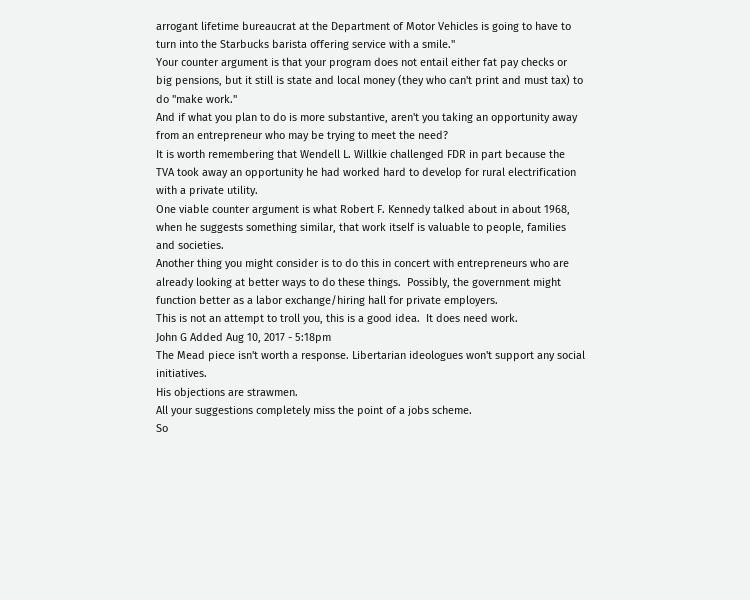arrogant lifetime bureaucrat at the Department of Motor Vehicles is going to have to turn into the Starbucks barista offering service with a smile."
Your counter argument is that your program does not entail either fat pay checks or big pensions, but it still is state and local money (they who can't print and must tax) to do "make work."
And if what you plan to do is more substantive, aren't you taking an opportunity away from an entrepreneur who may be trying to meet the need?
It is worth remembering that Wendell L. Willkie challenged FDR in part because the TVA took away an opportunity he had worked hard to develop for rural electrification with a private utility.
One viable counter argument is what Robert F. Kennedy talked about in about 1968, when he suggests something similar, that work itself is valuable to people, families and societies.
Another thing you might consider is to do this in concert with entrepreneurs who are already looking at better ways to do these things.  Possibly, the government might function better as a labor exchange/hiring hall for private employers.
This is not an attempt to troll you, this is a good idea.  It does need work.
John G Added Aug 10, 2017 - 5:18pm
The Mead piece isn't worth a response. Libertarian ideologues won't support any social initiatives.
His objections are strawmen.
All your suggestions completely miss the point of a jobs scheme.
So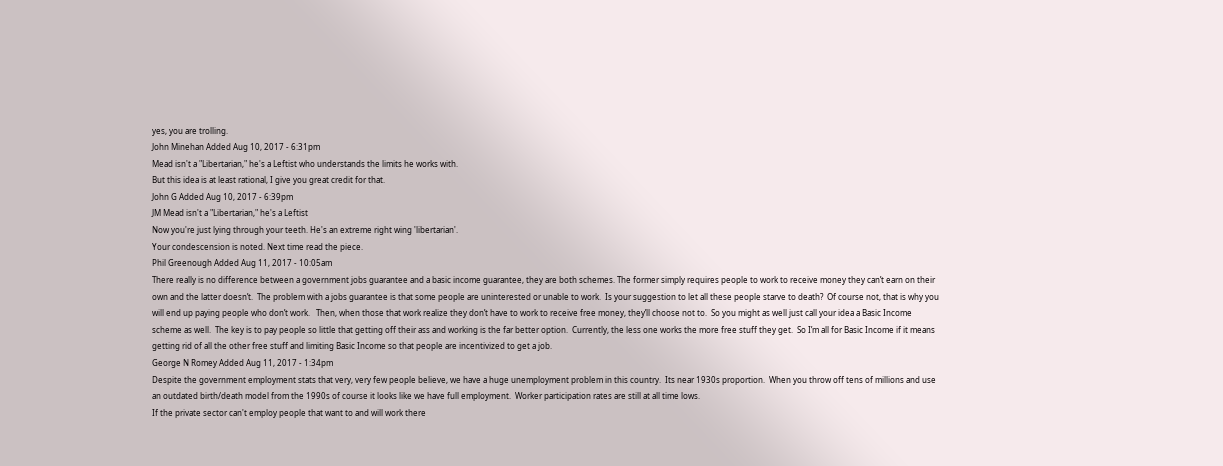yes, you are trolling.
John Minehan Added Aug 10, 2017 - 6:31pm
Mead isn't a "Libertarian," he's a Leftist who understands the limits he works with.
But this idea is at least rational, I give you great credit for that.
John G Added Aug 10, 2017 - 6:39pm
JM Mead isn't a "Libertarian," he's a Leftist
Now you're just lying through your teeth. He's an extreme right wing 'libertarian'.
Your condescension is noted. Next time read the piece.
Phil Greenough Added Aug 11, 2017 - 10:05am
There really is no difference between a government jobs guarantee and a basic income guarantee, they are both schemes. The former simply requires people to work to receive money they can’t earn on their own and the latter doesn’t.  The problem with a jobs guarantee is that some people are uninterested or unable to work.  Is your suggestion to let all these people starve to death?  Of course not, that is why you will end up paying people who don’t work.   Then, when those that work realize they don’t have to work to receive free money, they’ll choose not to.  So you might as well just call your idea a Basic Income scheme as well.  The key is to pay people so little that getting off their ass and working is the far better option.  Currently, the less one works the more free stuff they get.  So I’m all for Basic Income if it means getting rid of all the other free stuff and limiting Basic Income so that people are incentivized to get a job.
George N Romey Added Aug 11, 2017 - 1:34pm
Despite the government employment stats that very, very few people believe, we have a huge unemployment problem in this country.  Its near 1930s proportion.  When you throw off tens of millions and use an outdated birth/death model from the 1990s of course it looks like we have full employment.  Worker participation rates are still at all time lows.
If the private sector can't employ people that want to and will work there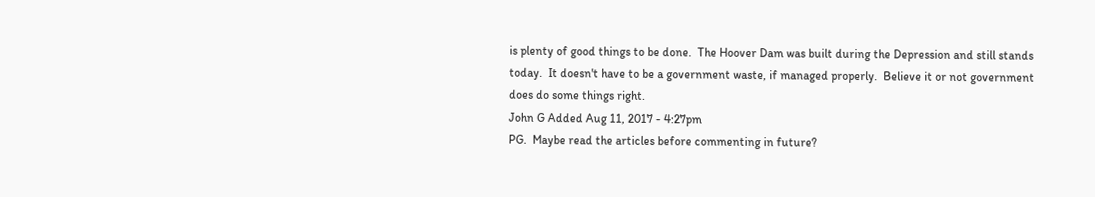is plenty of good things to be done.  The Hoover Dam was built during the Depression and still stands today.  It doesn't have to be a government waste, if managed properly.  Believe it or not government does do some things right.
John G Added Aug 11, 2017 - 4:27pm
PG.  Maybe read the articles before commenting in future?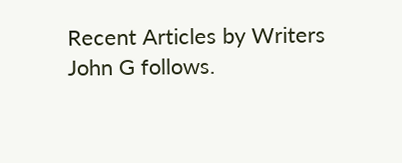Recent Articles by Writers John G follows.